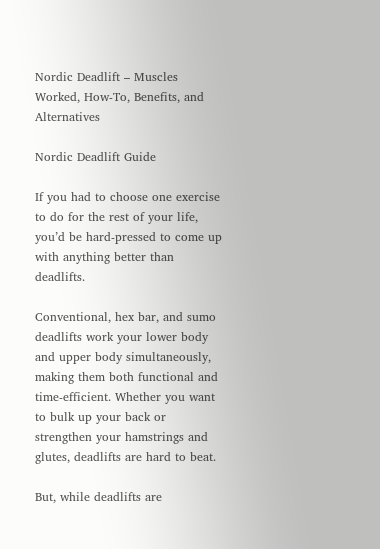Nordic Deadlift – Muscles Worked, How-To, Benefits, and Alternatives

Nordic Deadlift Guide

If you had to choose one exercise to do for the rest of your life, you’d be hard-pressed to come up with anything better than deadlifts.

Conventional, hex bar, and sumo deadlifts work your lower body and upper body simultaneously, making them both functional and time-efficient. Whether you want to bulk up your back or strengthen your hamstrings and glutes, deadlifts are hard to beat.

But, while deadlifts are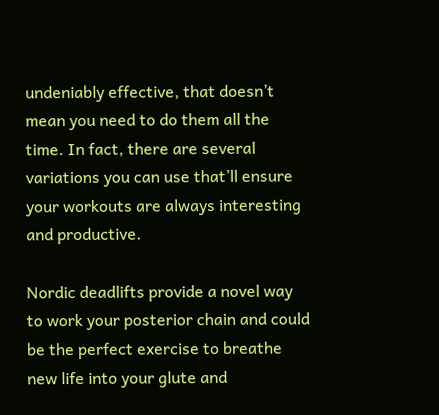undeniably effective, that doesn’t mean you need to do them all the time. In fact, there are several variations you can use that’ll ensure your workouts are always interesting and productive.

Nordic deadlifts provide a novel way to work your posterior chain and could be the perfect exercise to breathe new life into your glute and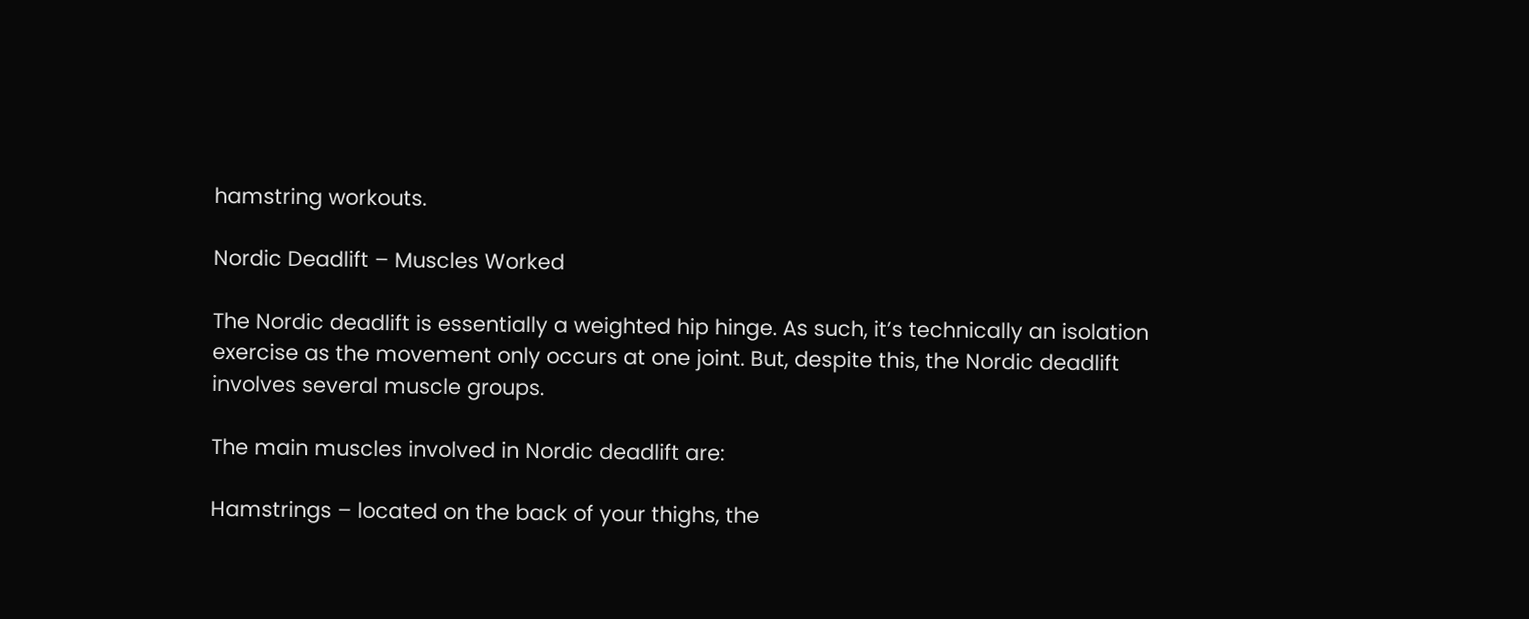hamstring workouts.

Nordic Deadlift – Muscles Worked

The Nordic deadlift is essentially a weighted hip hinge. As such, it’s technically an isolation exercise as the movement only occurs at one joint. But, despite this, the Nordic deadlift involves several muscle groups.

The main muscles involved in Nordic deadlift are:

Hamstrings – located on the back of your thighs, the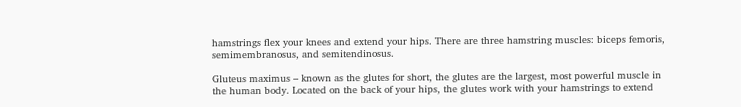hamstrings flex your knees and extend your hips. There are three hamstring muscles: biceps femoris, semimembranosus, and semitendinosus.

Gluteus maximus – known as the glutes for short, the glutes are the largest, most powerful muscle in the human body. Located on the back of your hips, the glutes work with your hamstrings to extend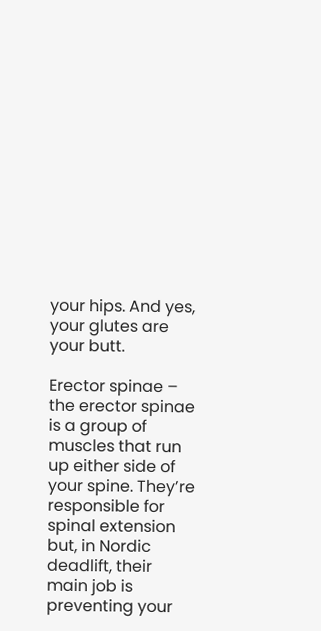your hips. And yes, your glutes are your butt.

Erector spinae – the erector spinae is a group of muscles that run up either side of your spine. They’re responsible for spinal extension but, in Nordic deadlift, their main job is preventing your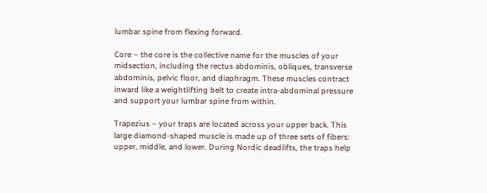lumbar spine from flexing forward.

Core – the core is the collective name for the muscles of your midsection, including the rectus abdominis, obliques, transverse abdominis, pelvic floor, and diaphragm. These muscles contract inward like a weightlifting belt to create intra-abdominal pressure and support your lumbar spine from within.

Trapezius – your traps are located across your upper back. This large diamond-shaped muscle is made up of three sets of fibers: upper, middle, and lower. During Nordic deadlifts, the traps help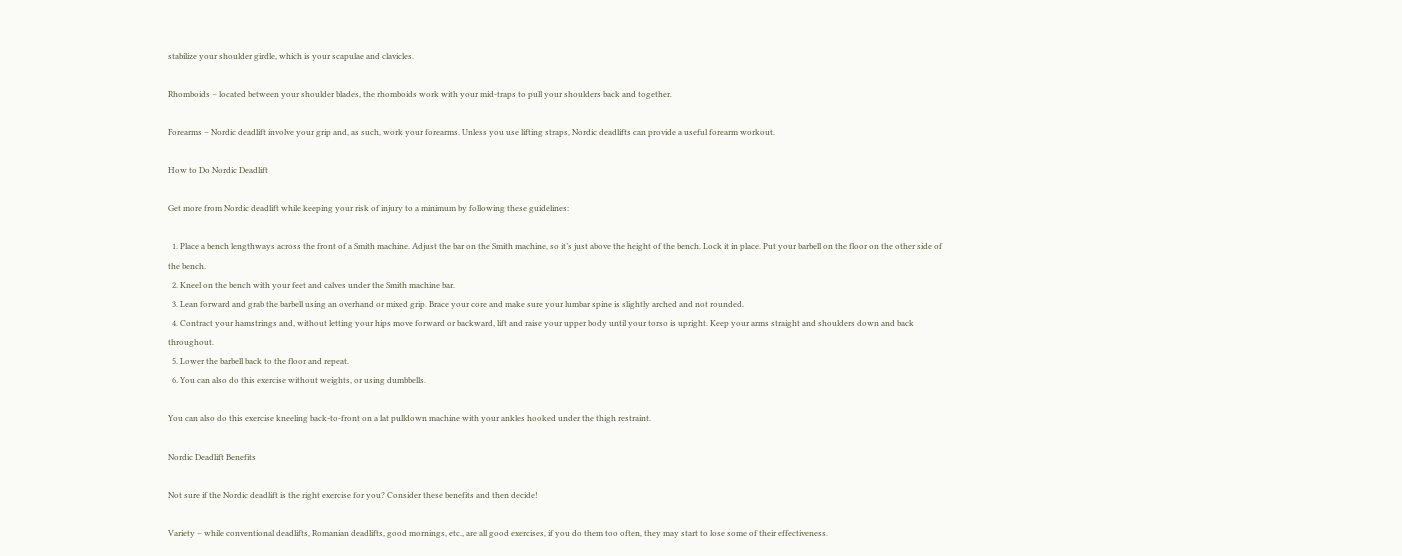stabilize your shoulder girdle, which is your scapulae and clavicles.

Rhomboids – located between your shoulder blades, the rhomboids work with your mid-traps to pull your shoulders back and together.

Forearms – Nordic deadlift involve your grip and, as such, work your forearms. Unless you use lifting straps, Nordic deadlifts can provide a useful forearm workout.

How to Do Nordic Deadlift

Get more from Nordic deadlift while keeping your risk of injury to a minimum by following these guidelines:

  1. Place a bench lengthways across the front of a Smith machine. Adjust the bar on the Smith machine, so it’s just above the height of the bench. Lock it in place. Put your barbell on the floor on the other side of the bench.
  2. Kneel on the bench with your feet and calves under the Smith machine bar.
  3. Lean forward and grab the barbell using an overhand or mixed grip. Brace your core and make sure your lumbar spine is slightly arched and not rounded.
  4. Contract your hamstrings and, without letting your hips move forward or backward, lift and raise your upper body until your torso is upright. Keep your arms straight and shoulders down and back throughout.
  5. Lower the barbell back to the floor and repeat.
  6. You can also do this exercise without weights, or using dumbbells.

You can also do this exercise kneeling back-to-front on a lat pulldown machine with your ankles hooked under the thigh restraint.

Nordic Deadlift Benefits

Not sure if the Nordic deadlift is the right exercise for you? Consider these benefits and then decide!

Variety – while conventional deadlifts, Romanian deadlifts, good mornings, etc., are all good exercises, if you do them too often, they may start to lose some of their effectiveness.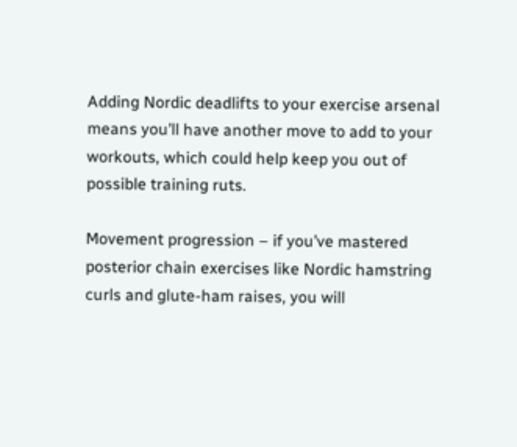Adding Nordic deadlifts to your exercise arsenal means you’ll have another move to add to your workouts, which could help keep you out of possible training ruts.

Movement progression – if you’ve mastered posterior chain exercises like Nordic hamstring curls and glute-ham raises, you will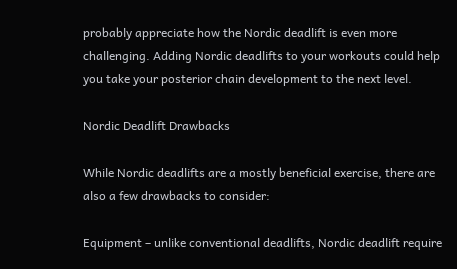probably appreciate how the Nordic deadlift is even more challenging. Adding Nordic deadlifts to your workouts could help you take your posterior chain development to the next level.

Nordic Deadlift Drawbacks

While Nordic deadlifts are a mostly beneficial exercise, there are also a few drawbacks to consider:

Equipment – unlike conventional deadlifts, Nordic deadlift require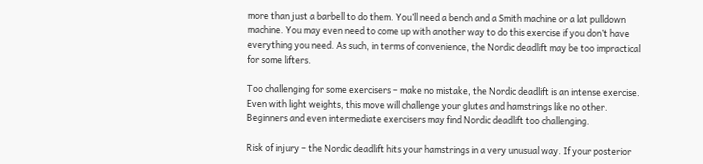more than just a barbell to do them. You’ll need a bench and a Smith machine or a lat pulldown machine. You may even need to come up with another way to do this exercise if you don’t have everything you need. As such, in terms of convenience, the Nordic deadlift may be too impractical for some lifters.

Too challenging for some exercisers – make no mistake, the Nordic deadlift is an intense exercise. Even with light weights, this move will challenge your glutes and hamstrings like no other. Beginners and even intermediate exercisers may find Nordic deadlift too challenging.

Risk of injury – the Nordic deadlift hits your hamstrings in a very unusual way. If your posterior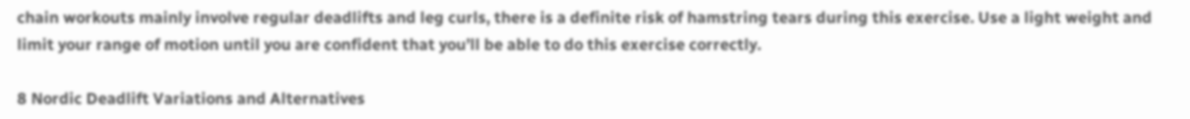chain workouts mainly involve regular deadlifts and leg curls, there is a definite risk of hamstring tears during this exercise. Use a light weight and limit your range of motion until you are confident that you’ll be able to do this exercise correctly.

8 Nordic Deadlift Variations and Alternatives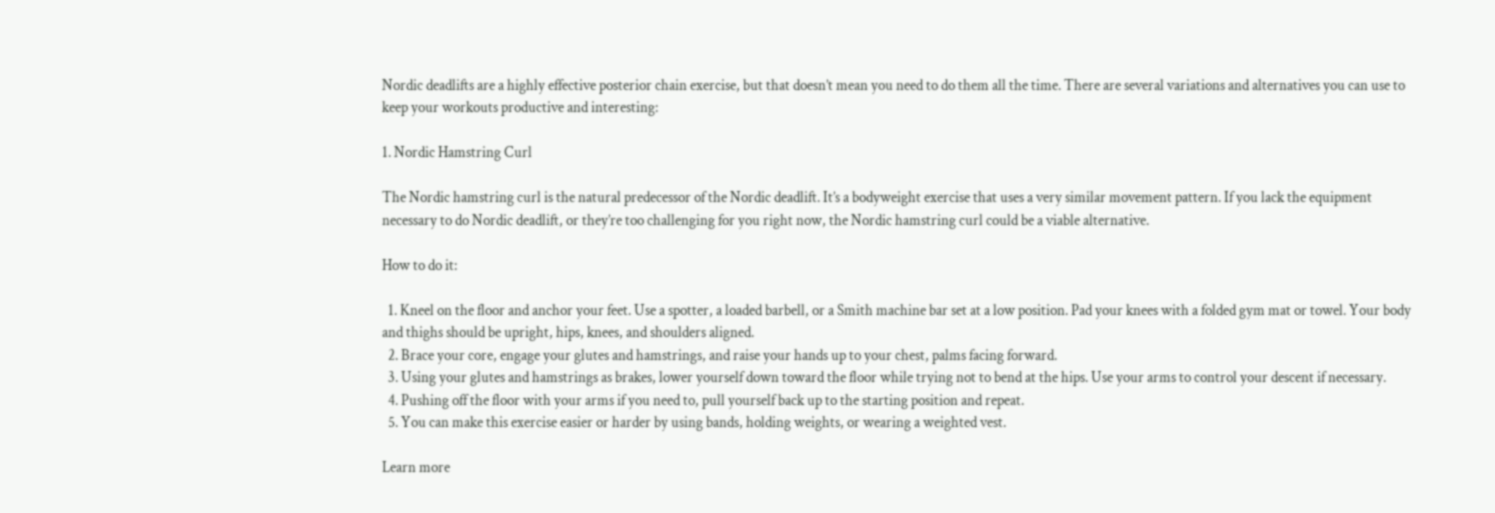Nordic deadlifts are a highly effective posterior chain exercise, but that doesn’t mean you need to do them all the time. There are several variations and alternatives you can use to keep your workouts productive and interesting:

1. Nordic Hamstring Curl

The Nordic hamstring curl is the natural predecessor of the Nordic deadlift. It’s a bodyweight exercise that uses a very similar movement pattern. If you lack the equipment necessary to do Nordic deadlift, or they’re too challenging for you right now, the Nordic hamstring curl could be a viable alternative.

How to do it:

  1. Kneel on the floor and anchor your feet. Use a spotter, a loaded barbell, or a Smith machine bar set at a low position. Pad your knees with a folded gym mat or towel. Your body and thighs should be upright, hips, knees, and shoulders aligned.
  2. Brace your core, engage your glutes and hamstrings, and raise your hands up to your chest, palms facing forward.
  3. Using your glutes and hamstrings as brakes, lower yourself down toward the floor while trying not to bend at the hips. Use your arms to control your descent if necessary.
  4. Pushing off the floor with your arms if you need to, pull yourself back up to the starting position and repeat.
  5. You can make this exercise easier or harder by using bands, holding weights, or wearing a weighted vest.

Learn more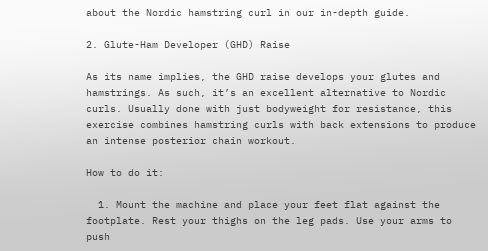about the Nordic hamstring curl in our in-depth guide.

2. Glute-Ham Developer (GHD) Raise

As its name implies, the GHD raise develops your glutes and hamstrings. As such, it’s an excellent alternative to Nordic curls. Usually done with just bodyweight for resistance, this exercise combines hamstring curls with back extensions to produce an intense posterior chain workout.

How to do it:

  1. Mount the machine and place your feet flat against the footplate. Rest your thighs on the leg pads. Use your arms to push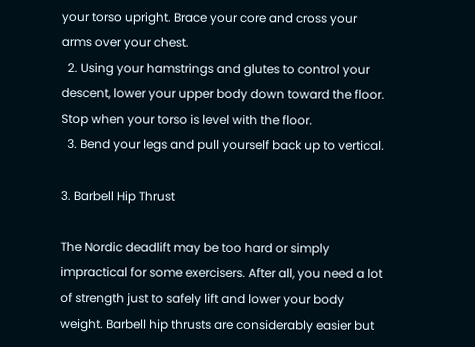your torso upright. Brace your core and cross your arms over your chest.
  2. Using your hamstrings and glutes to control your descent, lower your upper body down toward the floor. Stop when your torso is level with the floor.
  3. Bend your legs and pull yourself back up to vertical.

3. Barbell Hip Thrust

The Nordic deadlift may be too hard or simply impractical for some exercisers. After all, you need a lot of strength just to safely lift and lower your body weight. Barbell hip thrusts are considerably easier but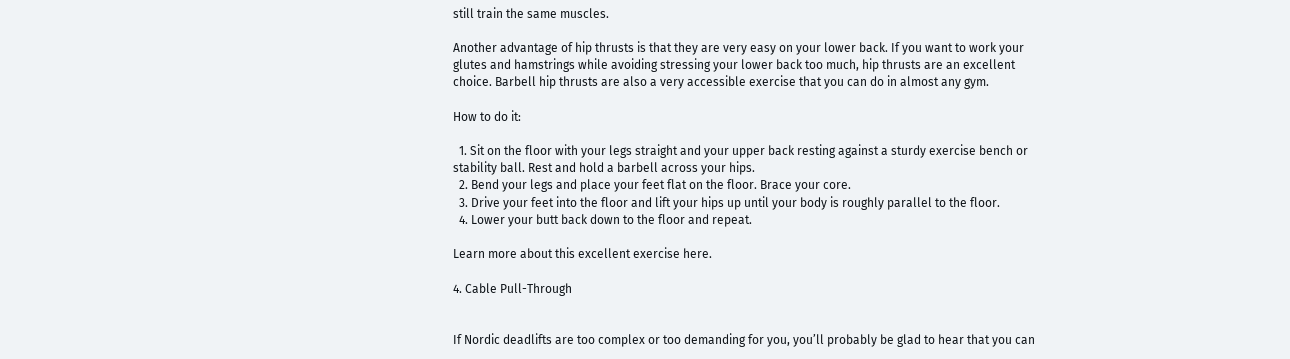still train the same muscles.

Another advantage of hip thrusts is that they are very easy on your lower back. If you want to work your glutes and hamstrings while avoiding stressing your lower back too much, hip thrusts are an excellent choice. Barbell hip thrusts are also a very accessible exercise that you can do in almost any gym.

How to do it:

  1. Sit on the floor with your legs straight and your upper back resting against a sturdy exercise bench or stability ball. Rest and hold a barbell across your hips.
  2. Bend your legs and place your feet flat on the floor. Brace your core.
  3. Drive your feet into the floor and lift your hips up until your body is roughly parallel to the floor.
  4. Lower your butt back down to the floor and repeat.

Learn more about this excellent exercise here.

4. Cable Pull-Through


If Nordic deadlifts are too complex or too demanding for you, you’ll probably be glad to hear that you can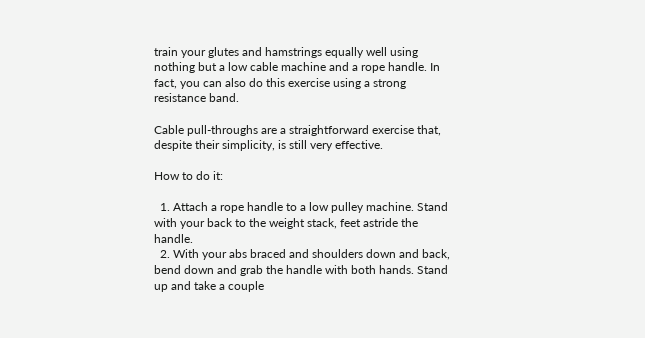train your glutes and hamstrings equally well using nothing but a low cable machine and a rope handle. In fact, you can also do this exercise using a strong resistance band.

Cable pull-throughs are a straightforward exercise that, despite their simplicity, is still very effective.

How to do it:

  1. Attach a rope handle to a low pulley machine. Stand with your back to the weight stack, feet astride the handle.
  2. With your abs braced and shoulders down and back, bend down and grab the handle with both hands. Stand up and take a couple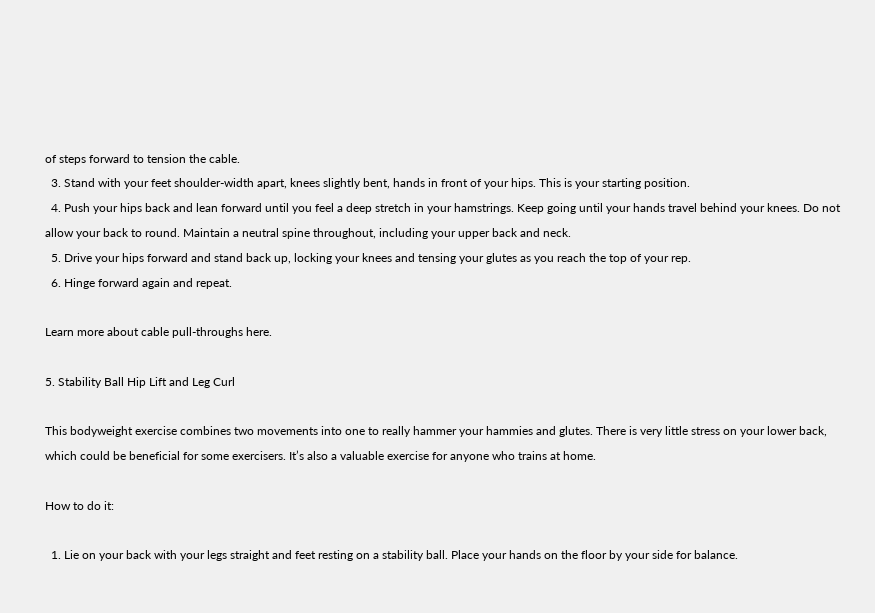of steps forward to tension the cable.
  3. Stand with your feet shoulder-width apart, knees slightly bent, hands in front of your hips. This is your starting position.
  4. Push your hips back and lean forward until you feel a deep stretch in your hamstrings. Keep going until your hands travel behind your knees. Do not allow your back to round. Maintain a neutral spine throughout, including your upper back and neck.
  5. Drive your hips forward and stand back up, locking your knees and tensing your glutes as you reach the top of your rep.
  6. Hinge forward again and repeat.

Learn more about cable pull-throughs here.

5. Stability Ball Hip Lift and Leg Curl

This bodyweight exercise combines two movements into one to really hammer your hammies and glutes. There is very little stress on your lower back, which could be beneficial for some exercisers. It’s also a valuable exercise for anyone who trains at home.

How to do it:

  1. Lie on your back with your legs straight and feet resting on a stability ball. Place your hands on the floor by your side for balance.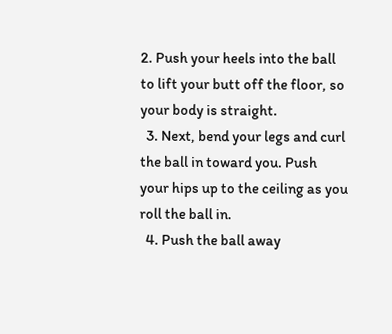2. Push your heels into the ball to lift your butt off the floor, so your body is straight.
  3. Next, bend your legs and curl the ball in toward you. Push your hips up to the ceiling as you roll the ball in.
  4. Push the ball away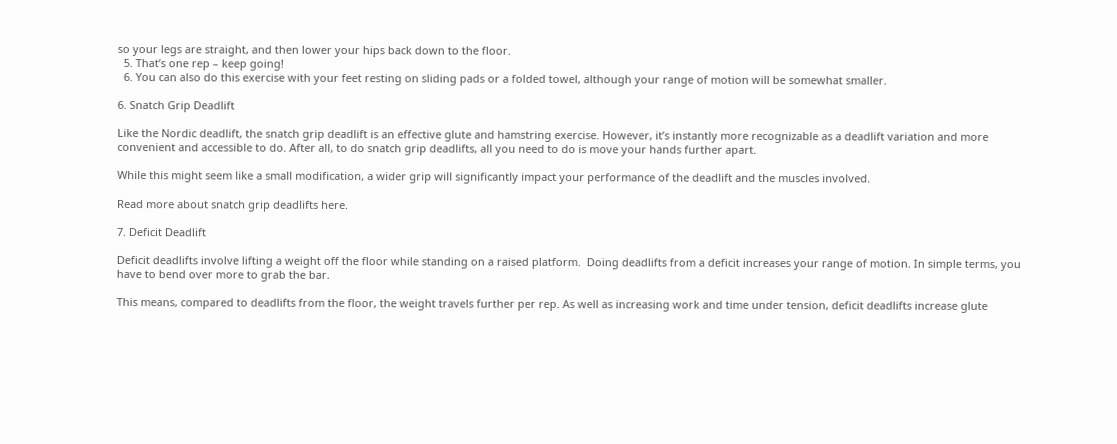so your legs are straight, and then lower your hips back down to the floor.
  5. That’s one rep – keep going!
  6. You can also do this exercise with your feet resting on sliding pads or a folded towel, although your range of motion will be somewhat smaller.

6. Snatch Grip Deadlift

Like the Nordic deadlift, the snatch grip deadlift is an effective glute and hamstring exercise. However, it’s instantly more recognizable as a deadlift variation and more convenient and accessible to do. After all, to do snatch grip deadlifts, all you need to do is move your hands further apart.

While this might seem like a small modification, a wider grip will significantly impact your performance of the deadlift and the muscles involved.

Read more about snatch grip deadlifts here.

7. Deficit Deadlift

Deficit deadlifts involve lifting a weight off the floor while standing on a raised platform.  Doing deadlifts from a deficit increases your range of motion. In simple terms, you have to bend over more to grab the bar.

This means, compared to deadlifts from the floor, the weight travels further per rep. As well as increasing work and time under tension, deficit deadlifts increase glute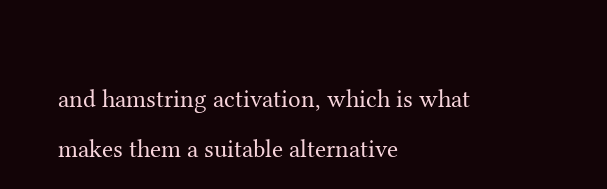and hamstring activation, which is what makes them a suitable alternative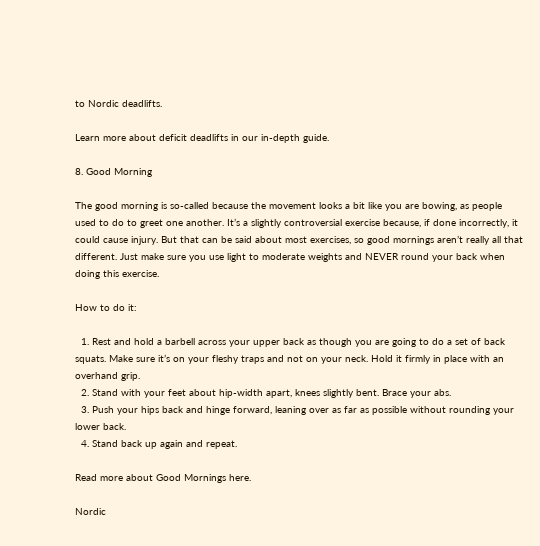to Nordic deadlifts.

Learn more about deficit deadlifts in our in-depth guide.

8. Good Morning

The good morning is so-called because the movement looks a bit like you are bowing, as people used to do to greet one another. It’s a slightly controversial exercise because, if done incorrectly, it could cause injury. But that can be said about most exercises, so good mornings aren’t really all that different. Just make sure you use light to moderate weights and NEVER round your back when doing this exercise.

How to do it:

  1. Rest and hold a barbell across your upper back as though you are going to do a set of back squats. Make sure it’s on your fleshy traps and not on your neck. Hold it firmly in place with an overhand grip.
  2. Stand with your feet about hip-width apart, knees slightly bent. Brace your abs.
  3. Push your hips back and hinge forward, leaning over as far as possible without rounding your lower back.
  4. Stand back up again and repeat.

Read more about Good Mornings here.

Nordic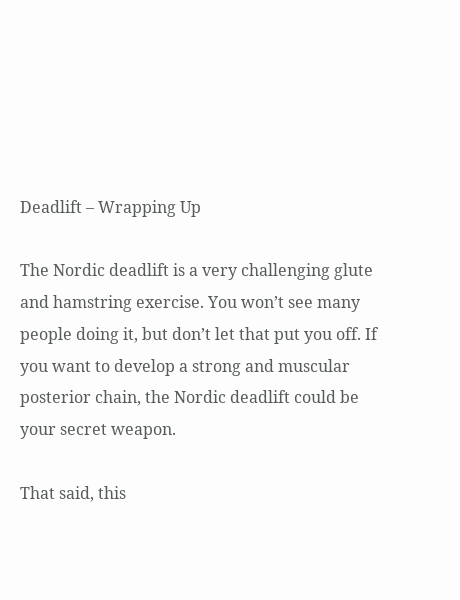Deadlift – Wrapping Up

The Nordic deadlift is a very challenging glute and hamstring exercise. You won’t see many people doing it, but don’t let that put you off. If you want to develop a strong and muscular posterior chain, the Nordic deadlift could be your secret weapon.

That said, this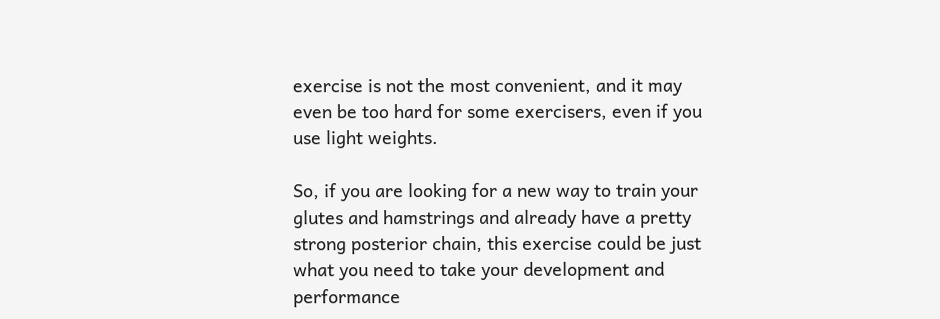exercise is not the most convenient, and it may even be too hard for some exercisers, even if you use light weights.

So, if you are looking for a new way to train your glutes and hamstrings and already have a pretty strong posterior chain, this exercise could be just what you need to take your development and performance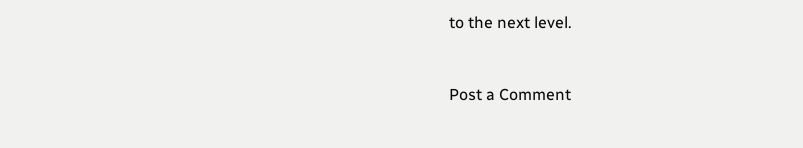to the next level.


Post a Comment